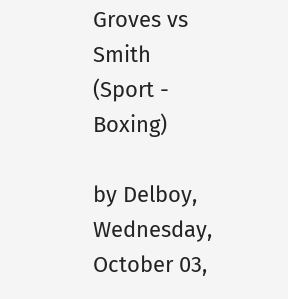Groves vs Smith (Sport - Boxing)

by Delboy, Wednesday, October 03,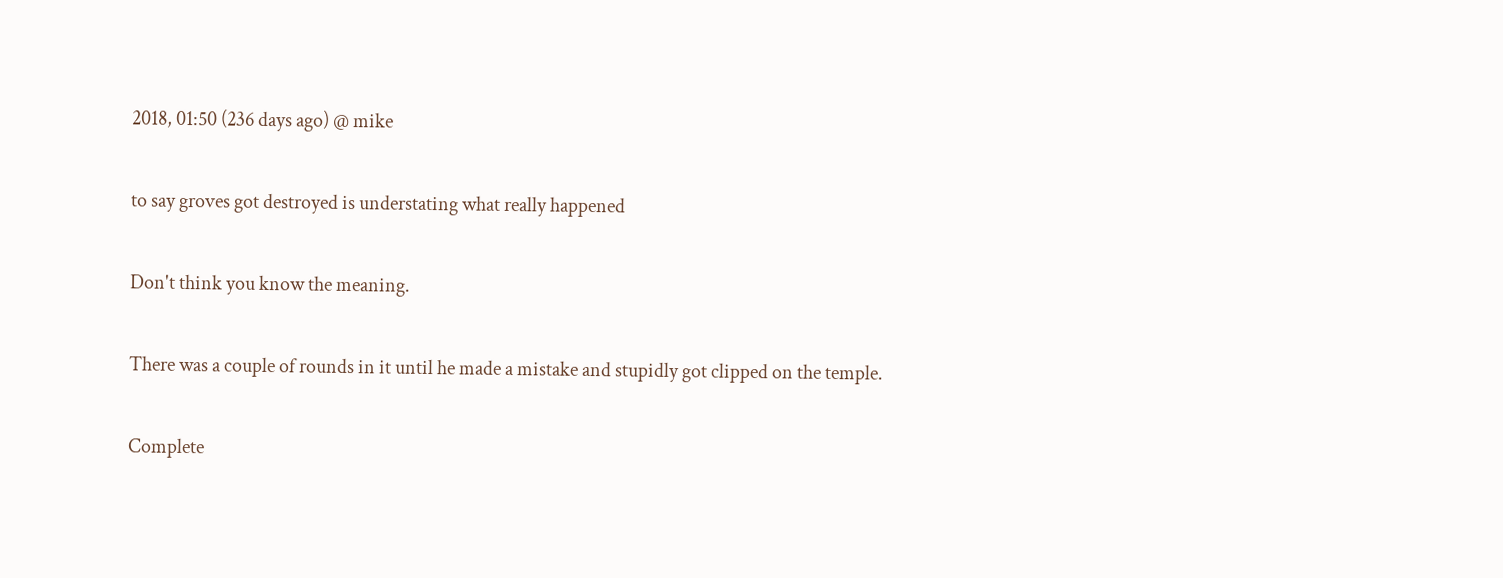2018, 01:50 (236 days ago) @ mike

to say groves got destroyed is understating what really happened

Don't think you know the meaning.

There was a couple of rounds in it until he made a mistake and stupidly got clipped on the temple.

Complete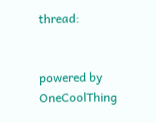thread:


powered by OneCoolThing